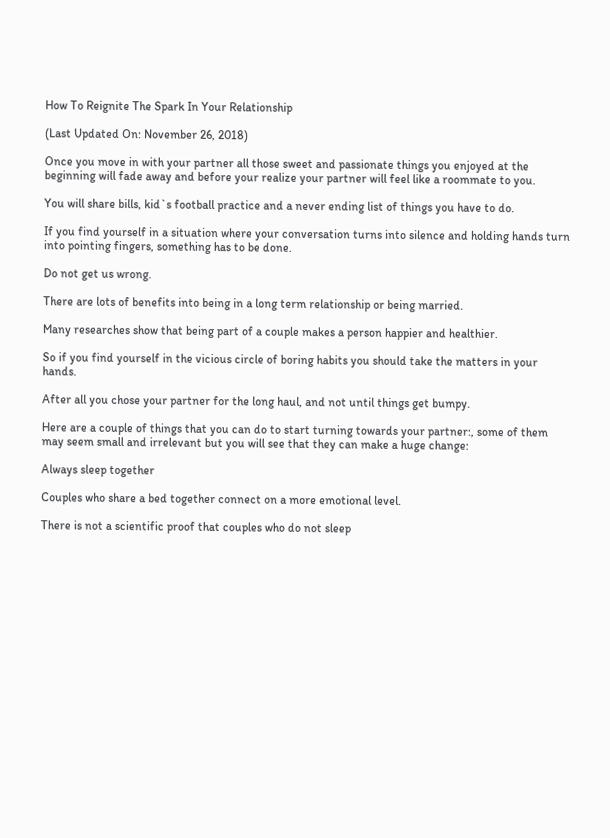How To Reignite The Spark In Your Relationship

(Last Updated On: November 26, 2018)

Once you move in with your partner all those sweet and passionate things you enjoyed at the beginning will fade away and before your realize your partner will feel like a roommate to you.

You will share bills, kid`s football practice and a never ending list of things you have to do.

If you find yourself in a situation where your conversation turns into silence and holding hands turn into pointing fingers, something has to be done.

Do not get us wrong.

There are lots of benefits into being in a long term relationship or being married.

Many researches show that being part of a couple makes a person happier and healthier.

So if you find yourself in the vicious circle of boring habits you should take the matters in your hands.

After all you chose your partner for the long haul, and not until things get bumpy.

Here are a couple of things that you can do to start turning towards your partner:, some of them may seem small and irrelevant but you will see that they can make a huge change:

Always sleep together

Couples who share a bed together connect on a more emotional level.

There is not a scientific proof that couples who do not sleep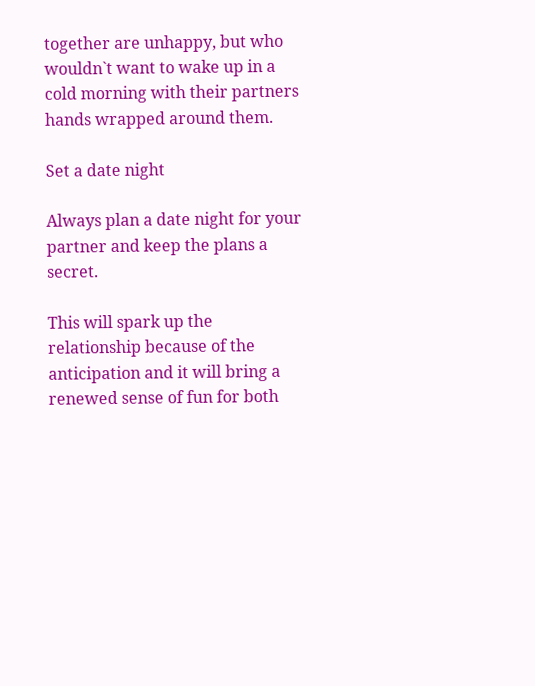together are unhappy, but who wouldn`t want to wake up in a cold morning with their partners hands wrapped around them.

Set a date night

Always plan a date night for your partner and keep the plans a secret.

This will spark up the relationship because of the anticipation and it will bring a renewed sense of fun for both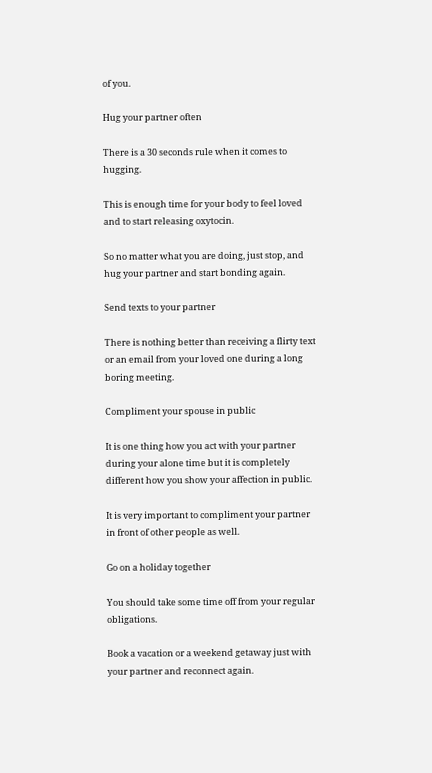of you.

Hug your partner often

There is a 30 seconds rule when it comes to hugging.

This is enough time for your body to feel loved and to start releasing oxytocin.

So no matter what you are doing, just stop, and hug your partner and start bonding again.

Send texts to your partner

There is nothing better than receiving a flirty text or an email from your loved one during a long boring meeting.

Compliment your spouse in public

It is one thing how you act with your partner during your alone time but it is completely different how you show your affection in public.

It is very important to compliment your partner in front of other people as well.

Go on a holiday together

You should take some time off from your regular obligations.

Book a vacation or a weekend getaway just with your partner and reconnect again.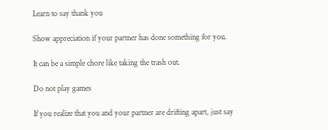Learn to say thank you

Show appreciation if your partner has done something for you.

It can be a simple chore like taking the trash out.

Do not play games

If you realize that you and your partner are drifting apart, just say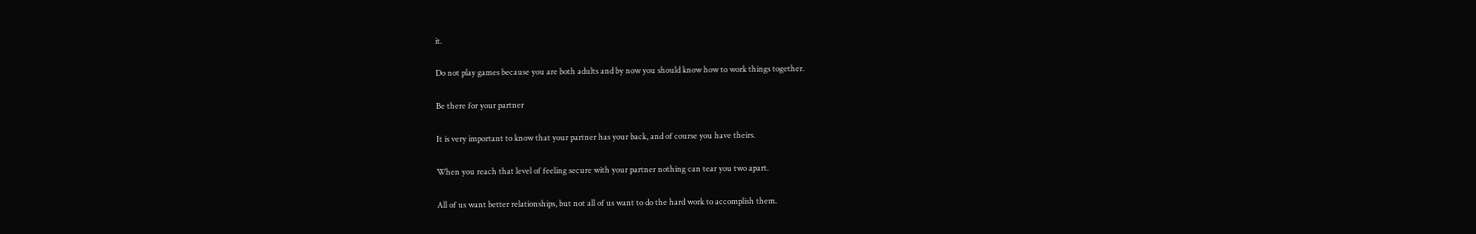it.

Do not play games because you are both adults and by now you should know how to work things together.

Be there for your partner

It is very important to know that your partner has your back, and of course you have theirs.

When you reach that level of feeling secure with your partner nothing can tear you two apart.

All of us want better relationships, but not all of us want to do the hard work to accomplish them.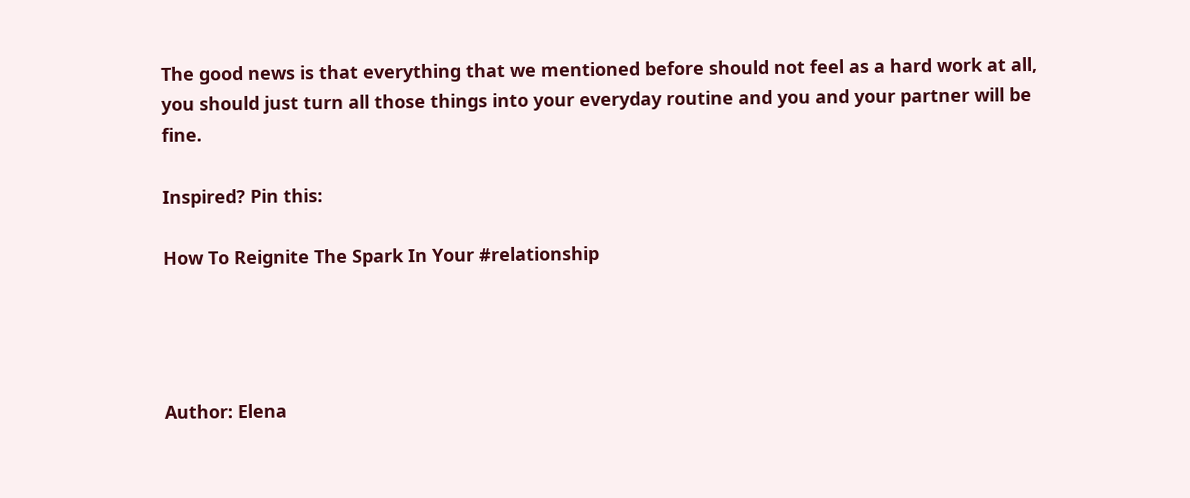The good news is that everything that we mentioned before should not feel as a hard work at all, you should just turn all those things into your everyday routine and you and your partner will be fine.

Inspired? Pin this:

How To Reignite The Spark In Your #relationship




Author: Elena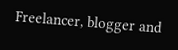Freelancer, blogger and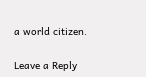a world citizen.

Leave a Reply